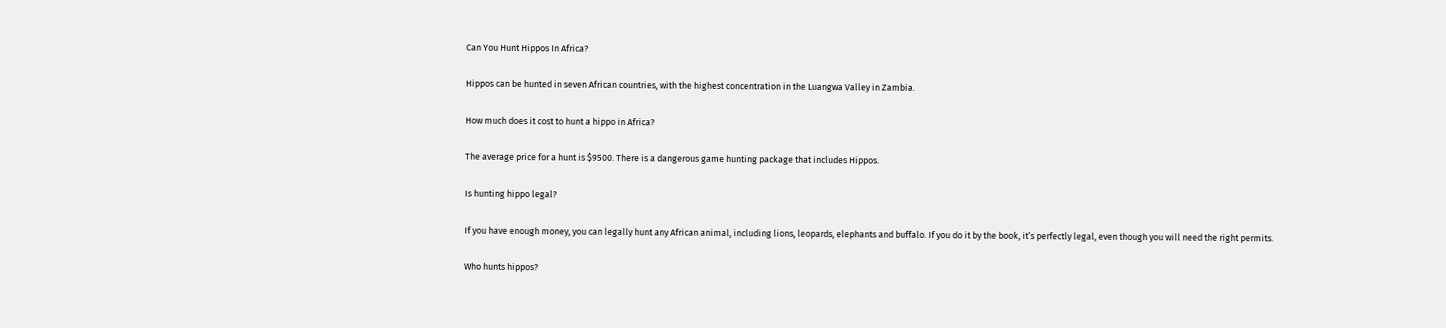Can You Hunt Hippos In Africa?

Hippos can be hunted in seven African countries, with the highest concentration in the Luangwa Valley in Zambia.

How much does it cost to hunt a hippo in Africa?

The average price for a hunt is $9500. There is a dangerous game hunting package that includes Hippos.

Is hunting hippo legal?

If you have enough money, you can legally hunt any African animal, including lions, leopards, elephants and buffalo. If you do it by the book, it’s perfectly legal, even though you will need the right permits.

Who hunts hippos?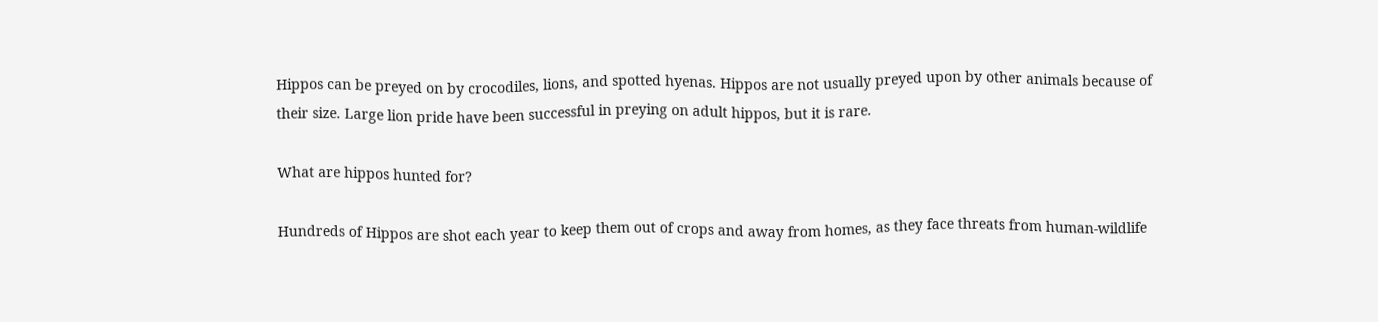Hippos can be preyed on by crocodiles, lions, and spotted hyenas. Hippos are not usually preyed upon by other animals because of their size. Large lion pride have been successful in preying on adult hippos, but it is rare.

What are hippos hunted for?

Hundreds of Hippos are shot each year to keep them out of crops and away from homes, as they face threats from human-wildlife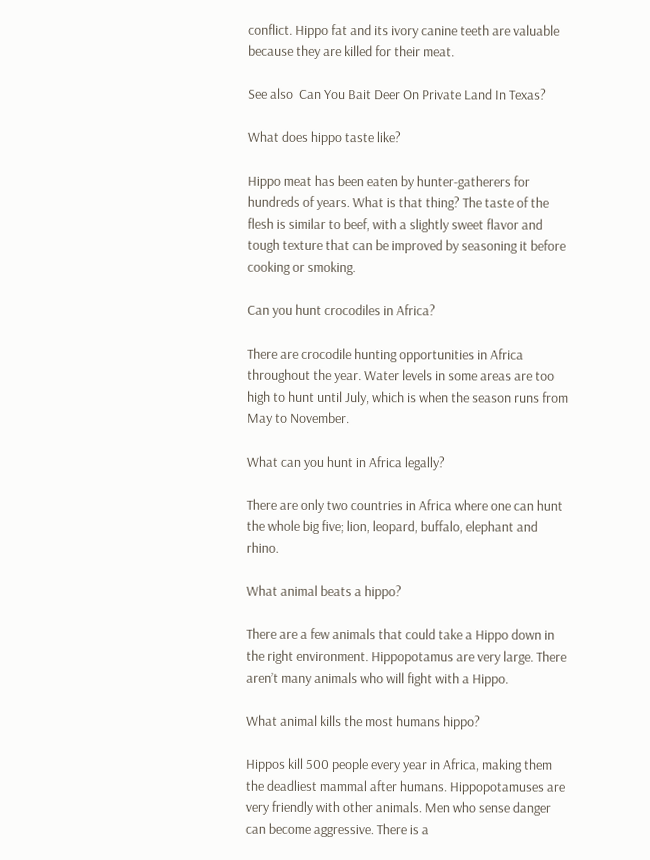conflict. Hippo fat and its ivory canine teeth are valuable because they are killed for their meat.

See also  Can You Bait Deer On Private Land In Texas?

What does hippo taste like?

Hippo meat has been eaten by hunter-gatherers for hundreds of years. What is that thing? The taste of the flesh is similar to beef, with a slightly sweet flavor and tough texture that can be improved by seasoning it before cooking or smoking.

Can you hunt crocodiles in Africa?

There are crocodile hunting opportunities in Africa throughout the year. Water levels in some areas are too high to hunt until July, which is when the season runs from May to November.

What can you hunt in Africa legally?

There are only two countries in Africa where one can hunt the whole big five; lion, leopard, buffalo, elephant and rhino.

What animal beats a hippo?

There are a few animals that could take a Hippo down in the right environment. Hippopotamus are very large. There aren’t many animals who will fight with a Hippo.

What animal kills the most humans hippo?

Hippos kill 500 people every year in Africa, making them the deadliest mammal after humans. Hippopotamuses are very friendly with other animals. Men who sense danger can become aggressive. There is a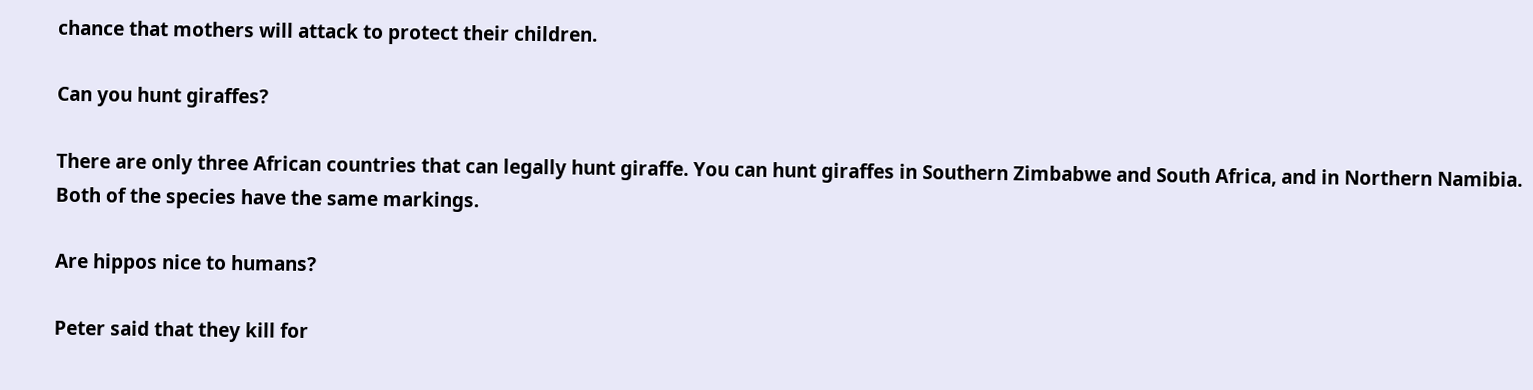chance that mothers will attack to protect their children.

Can you hunt giraffes?

There are only three African countries that can legally hunt giraffe. You can hunt giraffes in Southern Zimbabwe and South Africa, and in Northern Namibia. Both of the species have the same markings.

Are hippos nice to humans?

Peter said that they kill for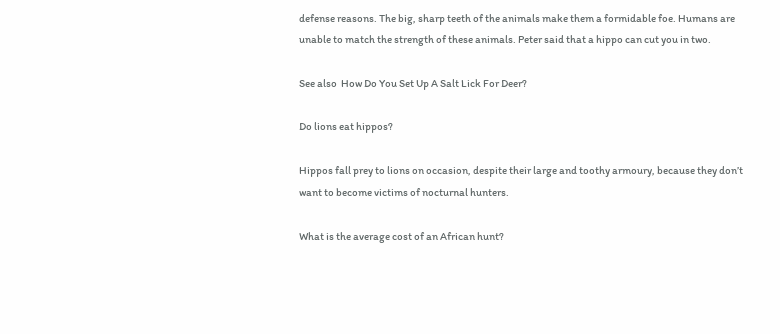defense reasons. The big, sharp teeth of the animals make them a formidable foe. Humans are unable to match the strength of these animals. Peter said that a hippo can cut you in two.

See also  How Do You Set Up A Salt Lick For Deer?

Do lions eat hippos?

Hippos fall prey to lions on occasion, despite their large and toothy armoury, because they don’t want to become victims of nocturnal hunters.

What is the average cost of an African hunt?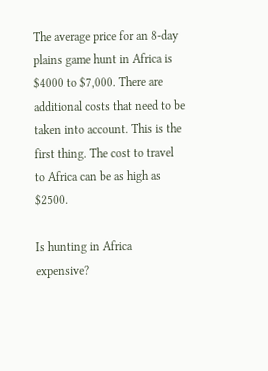The average price for an 8-day plains game hunt in Africa is $4000 to $7,000. There are additional costs that need to be taken into account. This is the first thing. The cost to travel to Africa can be as high as $2500.

Is hunting in Africa expensive?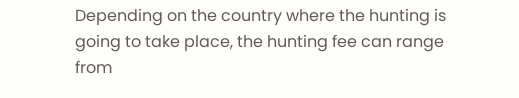Depending on the country where the hunting is going to take place, the hunting fee can range from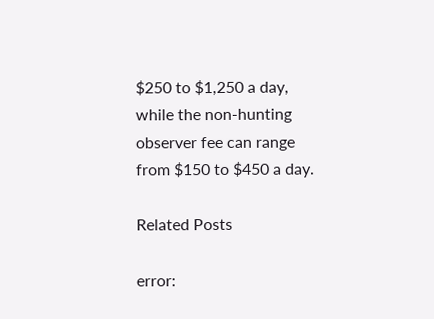$250 to $1,250 a day, while the non-hunting observer fee can range from $150 to $450 a day.

Related Posts

error: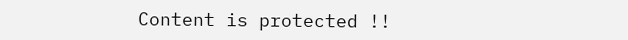Content is protected !!